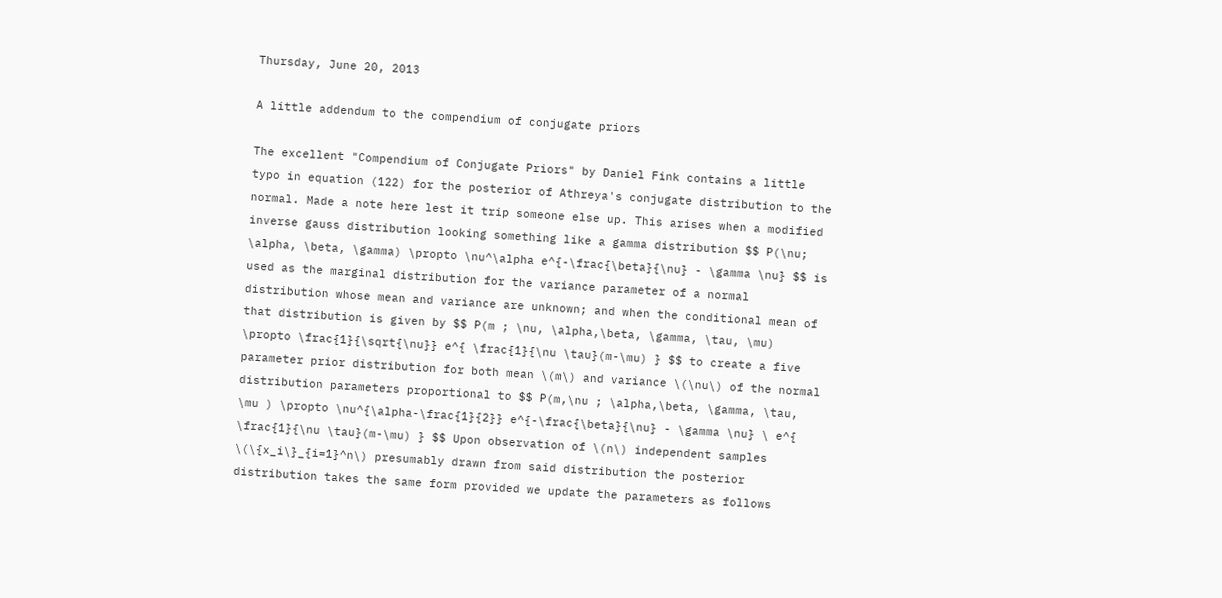Thursday, June 20, 2013

A little addendum to the compendium of conjugate priors

The excellent "Compendium of Conjugate Priors" by Daniel Fink contains a little typo in equation (122) for the posterior of Athreya's conjugate distribution to the normal. Made a note here lest it trip someone else up. This arises when a modified inverse gauss distribution looking something like a gamma distribution $$ P(\nu; \alpha, \beta, \gamma) \propto \nu^\alpha e^{-\frac{\beta}{\nu} - \gamma \nu} $$ is used as the marginal distribution for the variance parameter of a normal distribution whose mean and variance are unknown; and when the conditional mean of that distribution is given by $$ P(m ; \nu, \alpha,\beta, \gamma, \tau, \mu) \propto \frac{1}{\sqrt{\nu}} e^{ \frac{1}{\nu \tau}(m-\mu) } $$ to create a five parameter prior distribution for both mean \(m\) and variance \(\nu\) of the normal distribution parameters proportional to $$ P(m,\nu ; \alpha,\beta, \gamma, \tau, \mu ) \propto \nu^{\alpha-\frac{1}{2}} e^{-\frac{\beta}{\nu} - \gamma \nu} \ e^{ \frac{1}{\nu \tau}(m-\mu) } $$ Upon observation of \(n\) independent samples \(\{x_i\}_{i=1}^n\) presumably drawn from said distribution the posterior distribution takes the same form provided we update the parameters as follows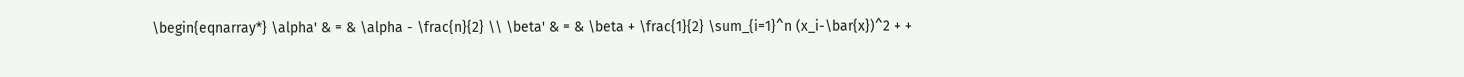\begin{eqnarray*} \alpha' & = & \alpha - \frac{n}{2} \\ \beta' & = & \beta + \frac{1}{2} \sum_{i=1}^n (x_i-\bar{x})^2 + +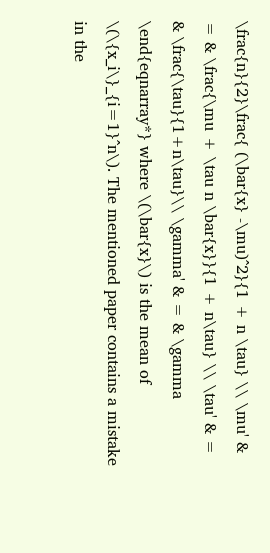\frac{n}{2}\frac{ (\bar{x} -\mu)^2}{1 + n \tau} \\ \mu' & = & \frac{\mu + \tau n \bar{x}}{1 + n\tau} \\ \tau' & = & \frac{\tau}{1+n\tau}\\ \gamma' & = & \gamma \end{eqnarray*} where \(\bar{x}\) is the mean of \(\{x_i\}_{i=1}^n\). The mentioned paper contains a mistake in the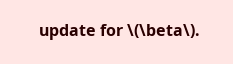update for \(\beta\).